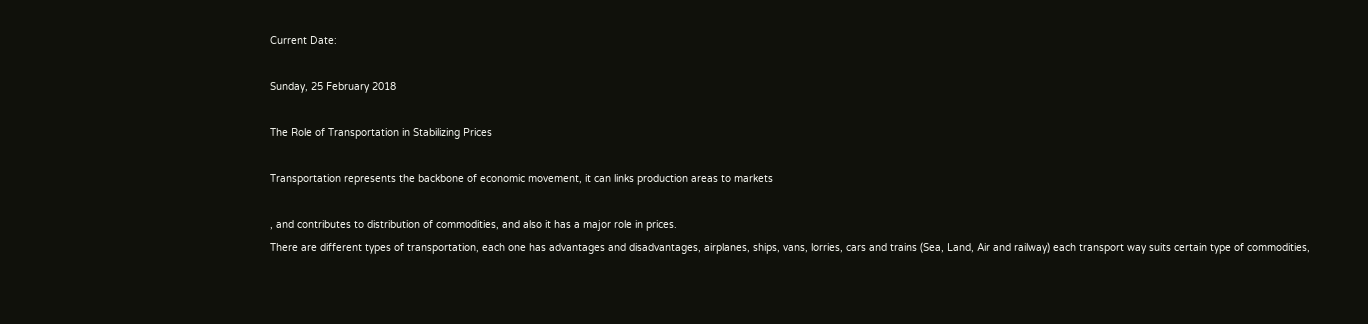Current Date:

Sunday, 25 February 2018

The Role of Transportation in Stabilizing Prices

Transportation represents the backbone of economic movement, it can links production areas to markets

, and contributes to distribution of commodities, and also it has a major role in prices.
There are different types of transportation, each one has advantages and disadvantages, airplanes, ships, vans, lorries, cars and trains (Sea, Land, Air and railway) each transport way suits certain type of commodities,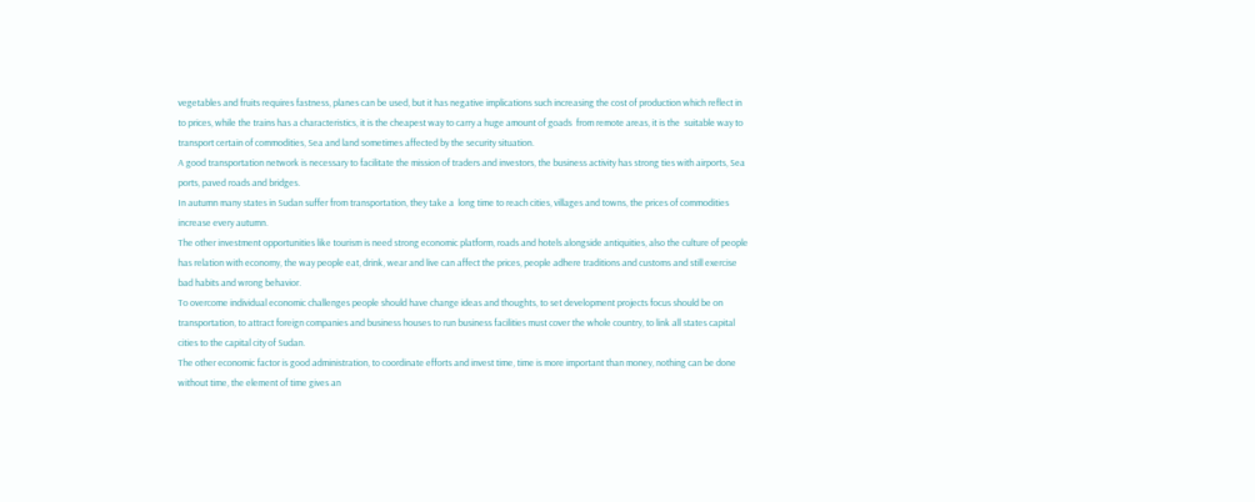vegetables and fruits requires fastness, planes can be used, but it has negative implications such increasing the cost of production which reflect in to prices, while the trains has a characteristics, it is the cheapest way to carry a huge amount of goads  from remote areas, it is the  suitable way to transport certain of commodities, Sea and land sometimes affected by the security situation.
A good transportation network is necessary to facilitate the mission of traders and investors, the business activity has strong ties with airports, Sea ports, paved roads and bridges.
In autumn many states in Sudan suffer from transportation, they take a  long time to reach cities, villages and towns, the prices of commodities increase every autumn.
The other investment opportunities like tourism is need strong economic platform, roads and hotels alongside antiquities, also the culture of people has relation with economy, the way people eat, drink, wear and live can affect the prices, people adhere traditions and customs and still exercise bad habits and wrong behavior.
To overcome individual economic challenges people should have change ideas and thoughts, to set development projects focus should be on transportation, to attract foreign companies and business houses to run business facilities must cover the whole country, to link all states capital cities to the capital city of Sudan.
The other economic factor is good administration, to coordinate efforts and invest time, time is more important than money, nothing can be done without time, the element of time gives an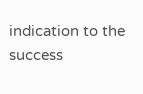indication to the success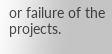or failure of the projects.